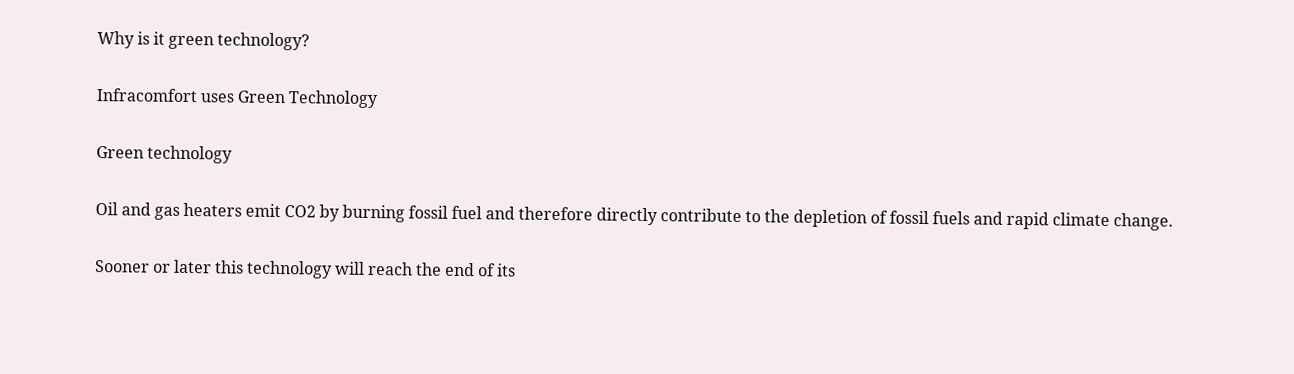Why is it green technology?

Infracomfort uses Green Technology

Green technology

Oil and gas heaters emit CO2 by burning fossil fuel and therefore directly contribute to the depletion of fossil fuels and rapid climate change.

Sooner or later this technology will reach the end of its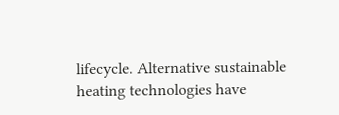lifecycle. Alternative sustainable heating technologies have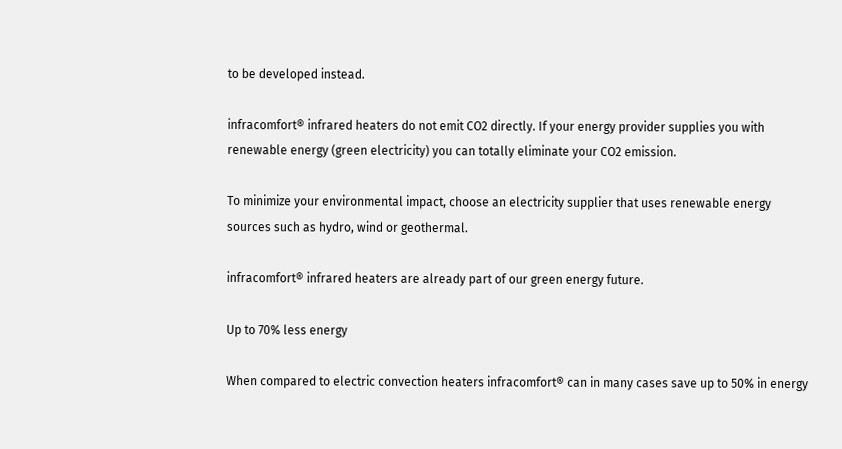to be developed instead.

infracomfort® infrared heaters do not emit CO2 directly. If your energy provider supplies you with renewable energy (green electricity) you can totally eliminate your CO2 emission.

To minimize your environmental impact, choose an electricity supplier that uses renewable energy sources such as hydro, wind or geothermal.

infracomfort® infrared heaters are already part of our green energy future.

Up to 70% less energy

When compared to electric convection heaters infracomfort® can in many cases save up to 50% in energy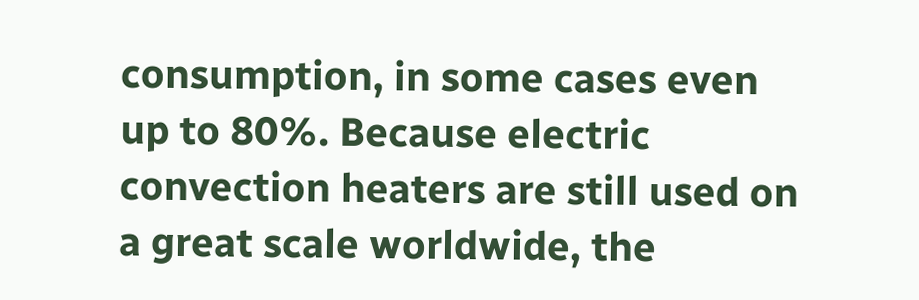consumption, in some cases even up to 80%. Because electric convection heaters are still used on a great scale worldwide, the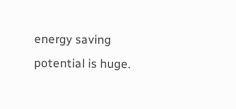energy saving potential is huge.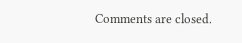Comments are closed.